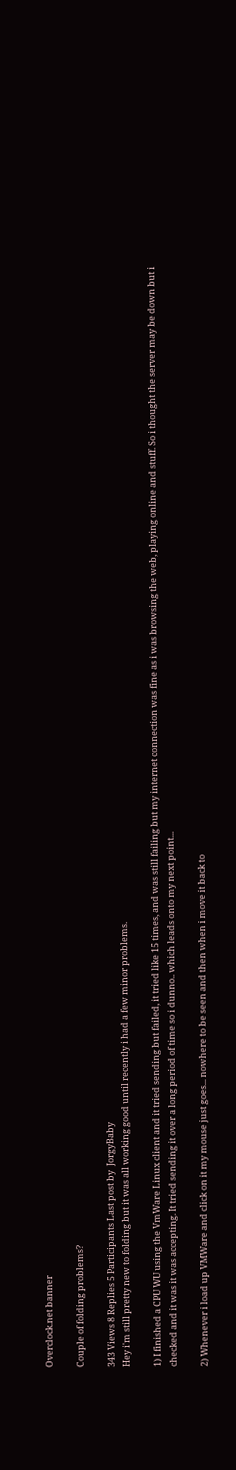Overclock.net banner

Couple of folding problems?

343 Views 8 Replies 5 Participants Last post by  JorgyBaby
Hey i'm still pretty new to folding but it was all working good until recently i had a few minor problems.

1) I finished a CPU WU using the VmWare Linux client and it tried sending but failed, it tried like 15 times, and was still failing but my internet connection was fine as i was browsing the web, playing online and stuff. So i thought the server may be down but i checked and it was it was accepting. It tried sending it over a long period of time so i dunno.. which leads onto my next point...

2) Whenever i load up VMWare and click on it my mouse just goes... nowhere to be seen and then when i move it back to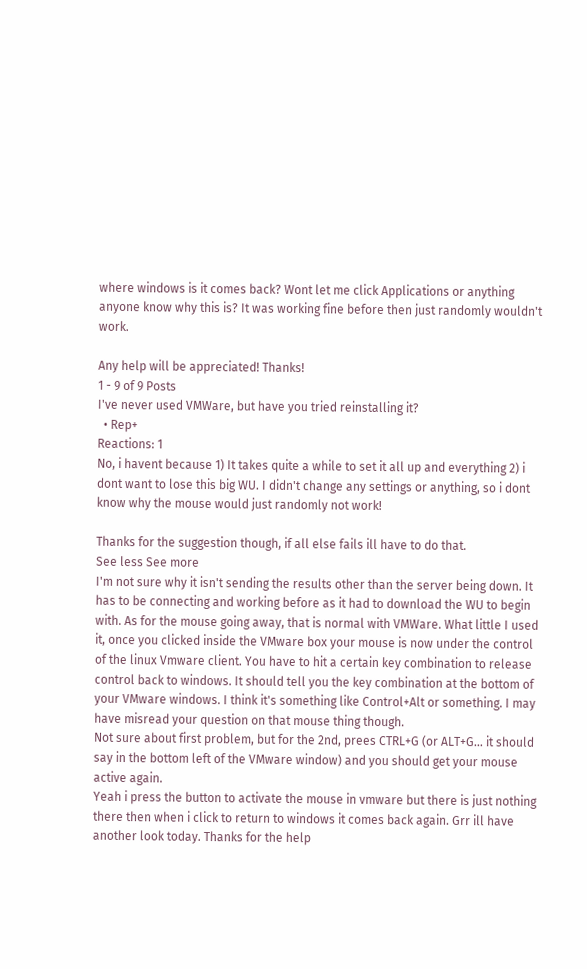where windows is it comes back? Wont let me click Applications or anything anyone know why this is? It was working fine before then just randomly wouldn't work.

Any help will be appreciated! Thanks!
1 - 9 of 9 Posts
I've never used VMWare, but have you tried reinstalling it?
  • Rep+
Reactions: 1
No, i havent because 1) It takes quite a while to set it all up and everything 2) i dont want to lose this big WU. I didn't change any settings or anything, so i dont know why the mouse would just randomly not work!

Thanks for the suggestion though, if all else fails ill have to do that.
See less See more
I'm not sure why it isn't sending the results other than the server being down. It has to be connecting and working before as it had to download the WU to begin with. As for the mouse going away, that is normal with VMWare. What little I used it, once you clicked inside the VMware box your mouse is now under the control of the linux Vmware client. You have to hit a certain key combination to release control back to windows. It should tell you the key combination at the bottom of your VMware windows. I think it's something like Control+Alt or something. I may have misread your question on that mouse thing though.
Not sure about first problem, but for the 2nd, prees CTRL+G (or ALT+G... it should say in the bottom left of the VMware window) and you should get your mouse active again.
Yeah i press the button to activate the mouse in vmware but there is just nothing there then when i click to return to windows it comes back again. Grr ill have another look today. Thanks for the help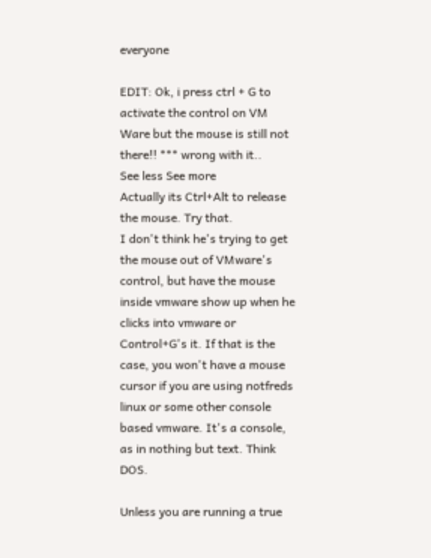everyone

EDIT: Ok, i press ctrl + G to activate the control on VM Ware but the mouse is still not there!! *** wrong with it..
See less See more
Actually its Ctrl+Alt to release the mouse. Try that.
I don't think he's trying to get the mouse out of VMware's control, but have the mouse inside vmware show up when he clicks into vmware or Control+G's it. If that is the case, you won't have a mouse cursor if you are using notfreds linux or some other console based vmware. It's a console, as in nothing but text. Think DOS.

Unless you are running a true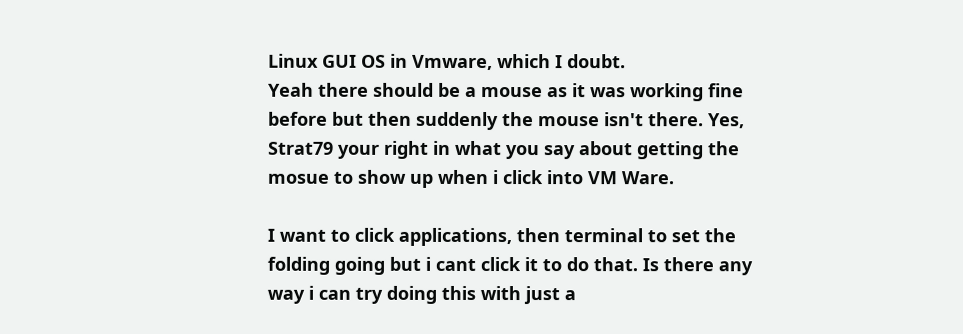Linux GUI OS in Vmware, which I doubt.
Yeah there should be a mouse as it was working fine before but then suddenly the mouse isn't there. Yes, Strat79 your right in what you say about getting the mosue to show up when i click into VM Ware.

I want to click applications, then terminal to set the folding going but i cant click it to do that. Is there any way i can try doing this with just a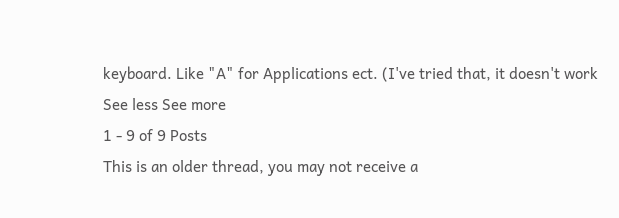keyboard. Like "A" for Applications ect. (I've tried that, it doesn't work
See less See more
1 - 9 of 9 Posts
This is an older thread, you may not receive a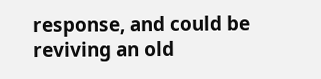response, and could be reviving an old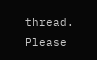thread. Please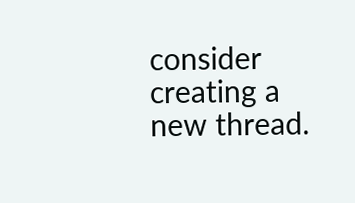consider creating a new thread.